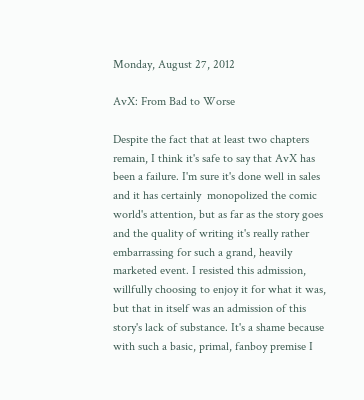Monday, August 27, 2012

AvX: From Bad to Worse

Despite the fact that at least two chapters remain, I think it's safe to say that AvX has been a failure. I'm sure it's done well in sales and it has certainly  monopolized the comic world's attention, but as far as the story goes and the quality of writing it's really rather embarrassing for such a grand, heavily marketed event. I resisted this admission, willfully choosing to enjoy it for what it was, but that in itself was an admission of this story's lack of substance. It's a shame because with such a basic, primal, fanboy premise I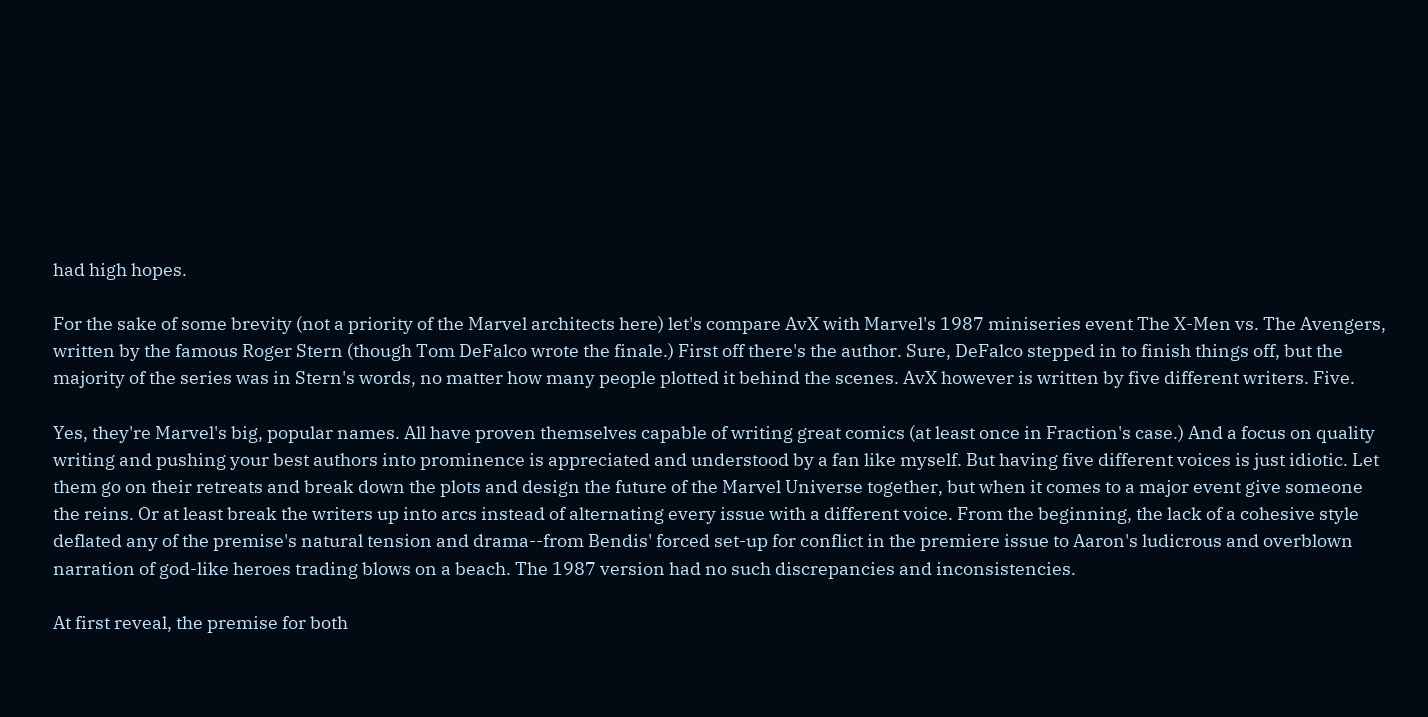had high hopes.

For the sake of some brevity (not a priority of the Marvel architects here) let's compare AvX with Marvel's 1987 miniseries event The X-Men vs. The Avengers, written by the famous Roger Stern (though Tom DeFalco wrote the finale.) First off there's the author. Sure, DeFalco stepped in to finish things off, but the majority of the series was in Stern's words, no matter how many people plotted it behind the scenes. AvX however is written by five different writers. Five.

Yes, they're Marvel's big, popular names. All have proven themselves capable of writing great comics (at least once in Fraction's case.) And a focus on quality writing and pushing your best authors into prominence is appreciated and understood by a fan like myself. But having five different voices is just idiotic. Let them go on their retreats and break down the plots and design the future of the Marvel Universe together, but when it comes to a major event give someone the reins. Or at least break the writers up into arcs instead of alternating every issue with a different voice. From the beginning, the lack of a cohesive style deflated any of the premise's natural tension and drama--from Bendis' forced set-up for conflict in the premiere issue to Aaron's ludicrous and overblown narration of god-like heroes trading blows on a beach. The 1987 version had no such discrepancies and inconsistencies.

At first reveal, the premise for both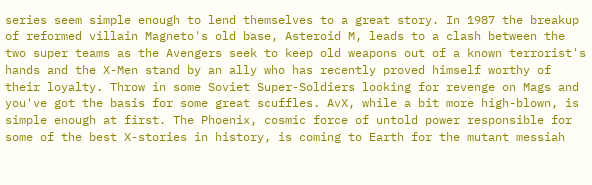series seem simple enough to lend themselves to a great story. In 1987 the breakup of reformed villain Magneto's old base, Asteroid M, leads to a clash between the two super teams as the Avengers seek to keep old weapons out of a known terrorist's hands and the X-Men stand by an ally who has recently proved himself worthy of their loyalty. Throw in some Soviet Super-Soldiers looking for revenge on Mags and you've got the basis for some great scuffles. AvX, while a bit more high-blown, is simple enough at first. The Phoenix, cosmic force of untold power responsible for some of the best X-stories in history, is coming to Earth for the mutant messiah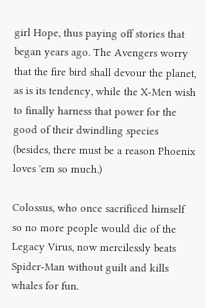girl Hope, thus paying off stories that began years ago. The Avengers worry that the fire bird shall devour the planet, as is its tendency, while the X-Men wish to finally harness that power for the good of their dwindling species (besides, there must be a reason Phoenix loves 'em so much.)

Colossus, who once sacrificed himself so no more people would die of the Legacy Virus, now mercilessly beats Spider-Man without guilt and kills whales for fun.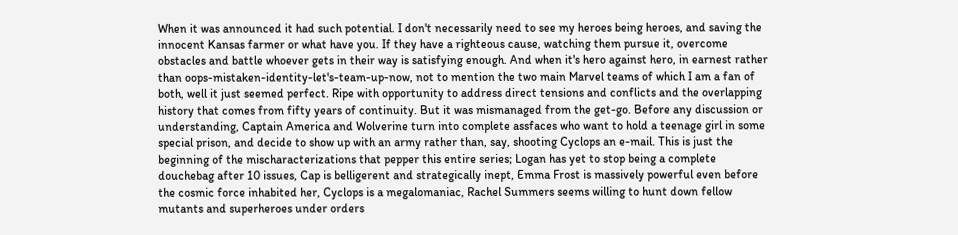When it was announced it had such potential. I don't necessarily need to see my heroes being heroes, and saving the innocent Kansas farmer or what have you. If they have a righteous cause, watching them pursue it, overcome obstacles and battle whoever gets in their way is satisfying enough. And when it's hero against hero, in earnest rather than oops-mistaken-identity-let's-team-up-now, not to mention the two main Marvel teams of which I am a fan of both, well it just seemed perfect. Ripe with opportunity to address direct tensions and conflicts and the overlapping history that comes from fifty years of continuity. But it was mismanaged from the get-go. Before any discussion or understanding, Captain America and Wolverine turn into complete assfaces who want to hold a teenage girl in some special prison, and decide to show up with an army rather than, say, shooting Cyclops an e-mail. This is just the beginning of the mischaracterizations that pepper this entire series; Logan has yet to stop being a complete douchebag after 10 issues, Cap is belligerent and strategically inept, Emma Frost is massively powerful even before the cosmic force inhabited her, Cyclops is a megalomaniac, Rachel Summers seems willing to hunt down fellow mutants and superheroes under orders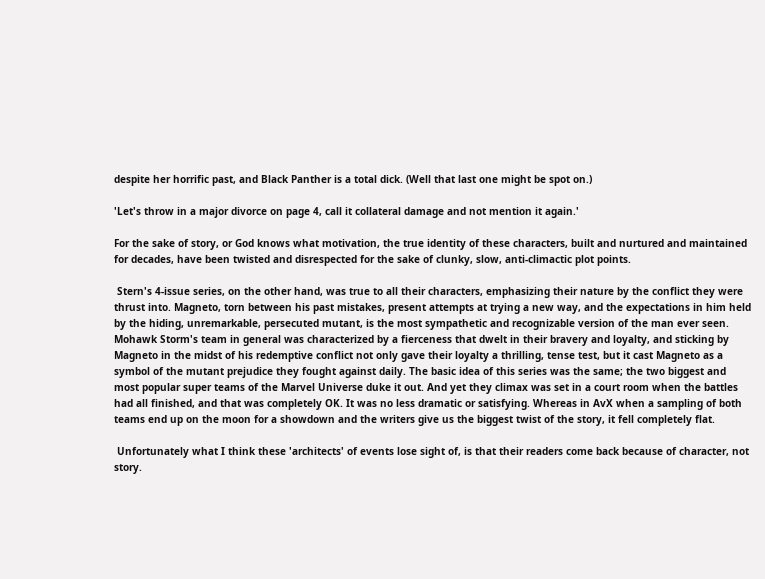despite her horrific past, and Black Panther is a total dick. (Well that last one might be spot on.)

'Let's throw in a major divorce on page 4, call it collateral damage and not mention it again.'

For the sake of story, or God knows what motivation, the true identity of these characters, built and nurtured and maintained for decades, have been twisted and disrespected for the sake of clunky, slow, anti-climactic plot points.

 Stern's 4-issue series, on the other hand, was true to all their characters, emphasizing their nature by the conflict they were thrust into. Magneto, torn between his past mistakes, present attempts at trying a new way, and the expectations in him held by the hiding, unremarkable, persecuted mutant, is the most sympathetic and recognizable version of the man ever seen. Mohawk Storm's team in general was characterized by a fierceness that dwelt in their bravery and loyalty, and sticking by Magneto in the midst of his redemptive conflict not only gave their loyalty a thrilling, tense test, but it cast Magneto as a symbol of the mutant prejudice they fought against daily. The basic idea of this series was the same; the two biggest and most popular super teams of the Marvel Universe duke it out. And yet they climax was set in a court room when the battles had all finished, and that was completely OK. It was no less dramatic or satisfying. Whereas in AvX when a sampling of both teams end up on the moon for a showdown and the writers give us the biggest twist of the story, it fell completely flat.

 Unfortunately what I think these 'architects' of events lose sight of, is that their readers come back because of character, not story.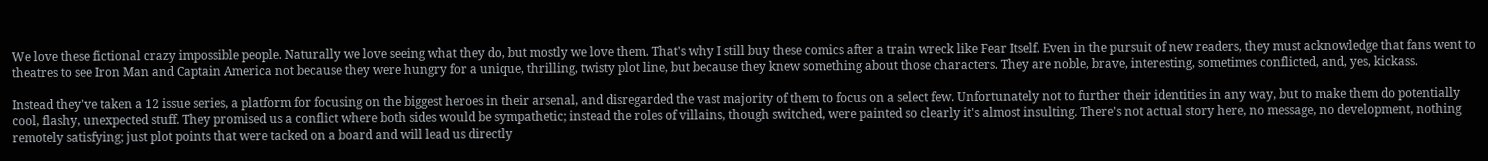We love these fictional crazy impossible people. Naturally we love seeing what they do, but mostly we love them. That's why I still buy these comics after a train wreck like Fear Itself. Even in the pursuit of new readers, they must acknowledge that fans went to theatres to see Iron Man and Captain America not because they were hungry for a unique, thrilling, twisty plot line, but because they knew something about those characters. They are noble, brave, interesting, sometimes conflicted, and, yes, kickass.

Instead they've taken a 12 issue series, a platform for focusing on the biggest heroes in their arsenal, and disregarded the vast majority of them to focus on a select few. Unfortunately not to further their identities in any way, but to make them do potentially cool, flashy, unexpected stuff. They promised us a conflict where both sides would be sympathetic; instead the roles of villains, though switched, were painted so clearly it's almost insulting. There's not actual story here, no message, no development, nothing remotely satisfying; just plot points that were tacked on a board and will lead us directly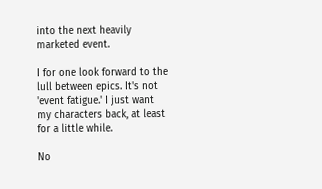into the next heavily marketed event.

I for one look forward to the lull between epics. It's not 'event fatigue.' I just want my characters back, at least for a little while.

No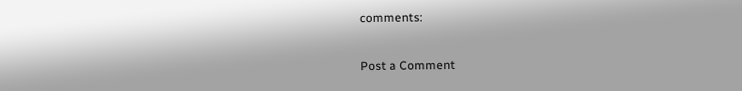comments:

Post a Comment